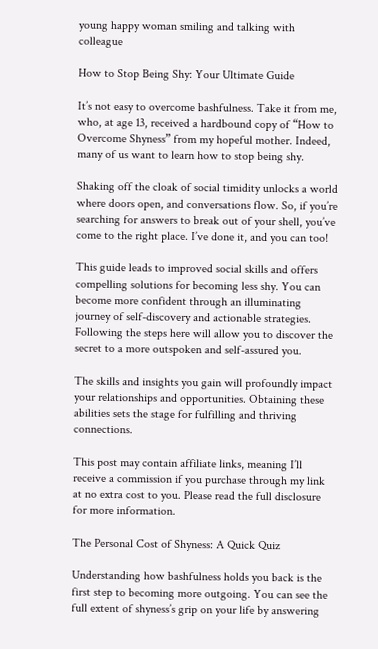young happy woman smiling and talking with colleague

How to Stop Being Shy: Your Ultimate Guide

It’s not easy to overcome bashfulness. Take it from me, who, at age 13, received a hardbound copy of “How to Overcome Shyness” from my hopeful mother. Indeed, many of us want to learn how to stop being shy.

Shaking off the cloak of social timidity unlocks a world where doors open, and conversations flow. So, if you’re searching for answers to break out of your shell, you’ve come to the right place. I’ve done it, and you can too!

This guide leads to improved social skills and offers compelling solutions for becoming less shy. You can become more confident through an illuminating journey of self-discovery and actionable strategies. Following the steps here will allow you to discover the secret to a more outspoken and self-assured you.

The skills and insights you gain will profoundly impact your relationships and opportunities. Obtaining these abilities sets the stage for fulfilling and thriving connections.

This post may contain affiliate links, meaning I’ll receive a commission if you purchase through my link at no extra cost to you. Please read the full disclosure for more information.

The Personal Cost of Shyness: A Quick Quiz

Understanding how bashfulness holds you back is the first step to becoming more outgoing. You can see the full extent of shyness’s grip on your life by answering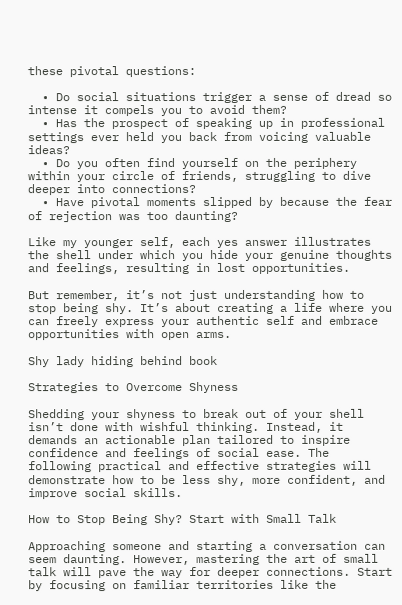these pivotal questions:

  • Do social situations trigger a sense of dread so intense it compels you to avoid them?
  • Has the prospect of speaking up in professional settings ever held you back from voicing valuable ideas?
  • Do you often find yourself on the periphery within your circle of friends, struggling to dive deeper into connections?
  • Have pivotal moments slipped by because the fear of rejection was too daunting?

Like my younger self, each yes answer illustrates the shell under which you hide your genuine thoughts and feelings, resulting in lost opportunities.

But remember, it’s not just understanding how to stop being shy. It’s about creating a life where you can freely express your authentic self and embrace opportunities with open arms.

Shy lady hiding behind book

Strategies to Overcome Shyness

Shedding your shyness to break out of your shell isn’t done with wishful thinking. Instead, it demands an actionable plan tailored to inspire confidence and feelings of social ease. The following practical and effective strategies will demonstrate how to be less shy, more confident, and improve social skills.

How to Stop Being Shy? Start with Small Talk

Approaching someone and starting a conversation can seem daunting. However, mastering the art of small talk will pave the way for deeper connections. Start by focusing on familiar territories like the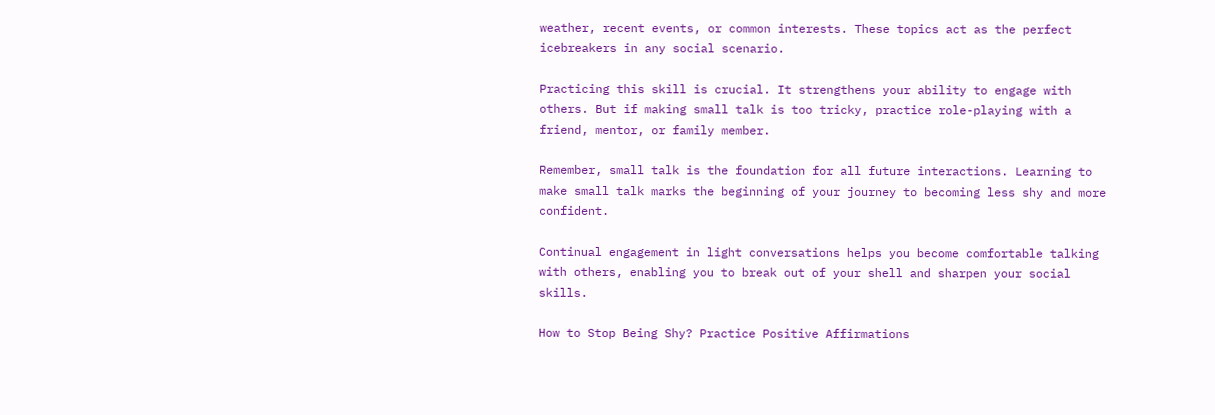weather, recent events, or common interests. These topics act as the perfect icebreakers in any social scenario.

Practicing this skill is crucial. It strengthens your ability to engage with others. But if making small talk is too tricky, practice role-playing with a friend, mentor, or family member.

Remember, small talk is the foundation for all future interactions. Learning to make small talk marks the beginning of your journey to becoming less shy and more confident.

Continual engagement in light conversations helps you become comfortable talking with others, enabling you to break out of your shell and sharpen your social skills.

How to Stop Being Shy? Practice Positive Affirmations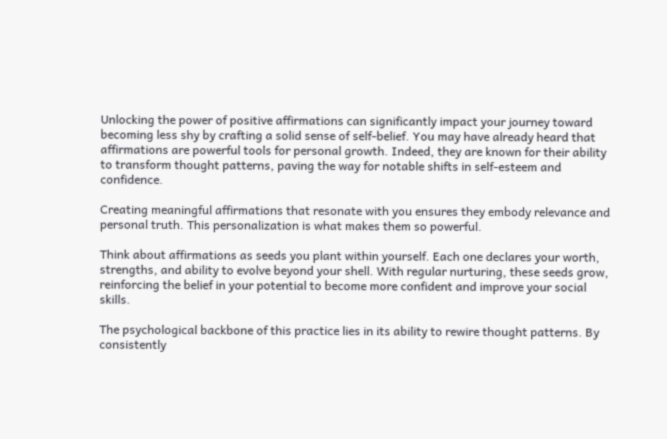Unlocking the power of positive affirmations can significantly impact your journey toward becoming less shy by crafting a solid sense of self-belief. You may have already heard that affirmations are powerful tools for personal growth. Indeed, they are known for their ability to transform thought patterns, paving the way for notable shifts in self-esteem and confidence.

Creating meaningful affirmations that resonate with you ensures they embody relevance and personal truth. This personalization is what makes them so powerful.

Think about affirmations as seeds you plant within yourself. Each one declares your worth, strengths, and ability to evolve beyond your shell. With regular nurturing, these seeds grow, reinforcing the belief in your potential to become more confident and improve your social skills.

The psychological backbone of this practice lies in its ability to rewire thought patterns. By consistently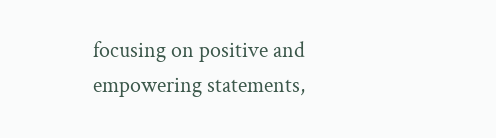focusing on positive and empowering statements,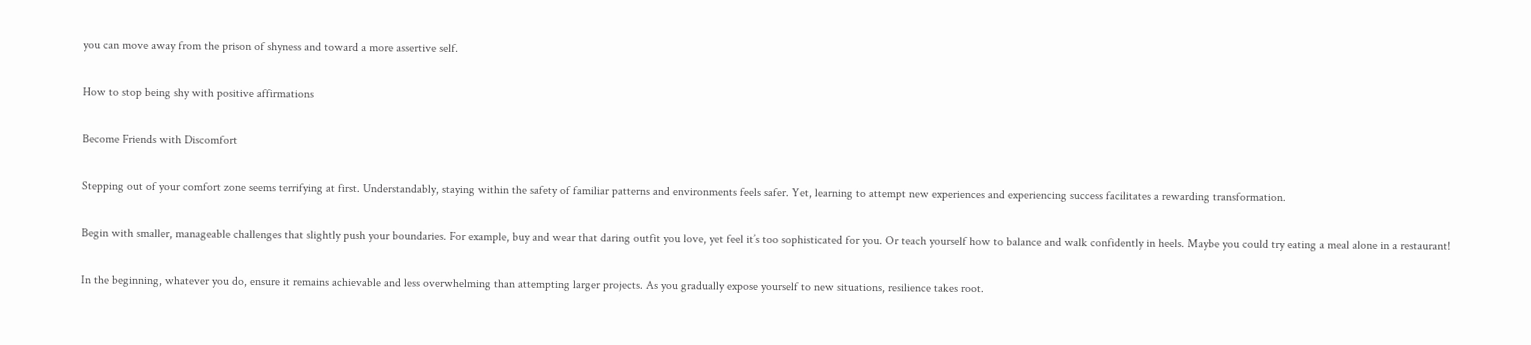you can move away from the prison of shyness and toward a more assertive self.

How to stop being shy with positive affirmations

Become Friends with Discomfort

Stepping out of your comfort zone seems terrifying at first. Understandably, staying within the safety of familiar patterns and environments feels safer. Yet, learning to attempt new experiences and experiencing success facilitates a rewarding transformation.

Begin with smaller, manageable challenges that slightly push your boundaries. For example, buy and wear that daring outfit you love, yet feel it’s too sophisticated for you. Or teach yourself how to balance and walk confidently in heels. Maybe you could try eating a meal alone in a restaurant!

In the beginning, whatever you do, ensure it remains achievable and less overwhelming than attempting larger projects. As you gradually expose yourself to new situations, resilience takes root.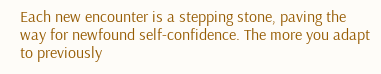Each new encounter is a stepping stone, paving the way for newfound self-confidence. The more you adapt to previously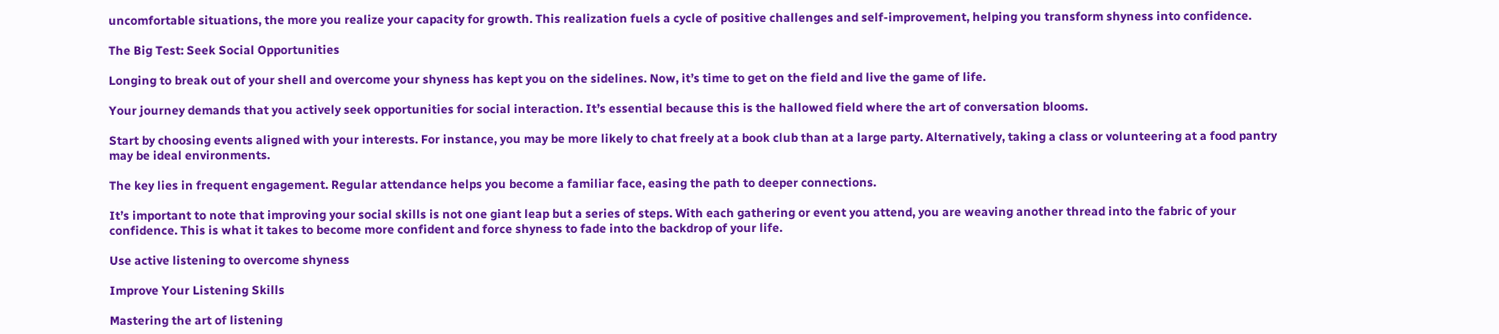uncomfortable situations, the more you realize your capacity for growth. This realization fuels a cycle of positive challenges and self-improvement, helping you transform shyness into confidence.

The Big Test: Seek Social Opportunities

Longing to break out of your shell and overcome your shyness has kept you on the sidelines. Now, it’s time to get on the field and live the game of life.

Your journey demands that you actively seek opportunities for social interaction. It’s essential because this is the hallowed field where the art of conversation blooms.

Start by choosing events aligned with your interests. For instance, you may be more likely to chat freely at a book club than at a large party. Alternatively, taking a class or volunteering at a food pantry may be ideal environments.

The key lies in frequent engagement. Regular attendance helps you become a familiar face, easing the path to deeper connections.

It’s important to note that improving your social skills is not one giant leap but a series of steps. With each gathering or event you attend, you are weaving another thread into the fabric of your confidence. This is what it takes to become more confident and force shyness to fade into the backdrop of your life.

Use active listening to overcome shyness

Improve Your Listening Skills

Mastering the art of listening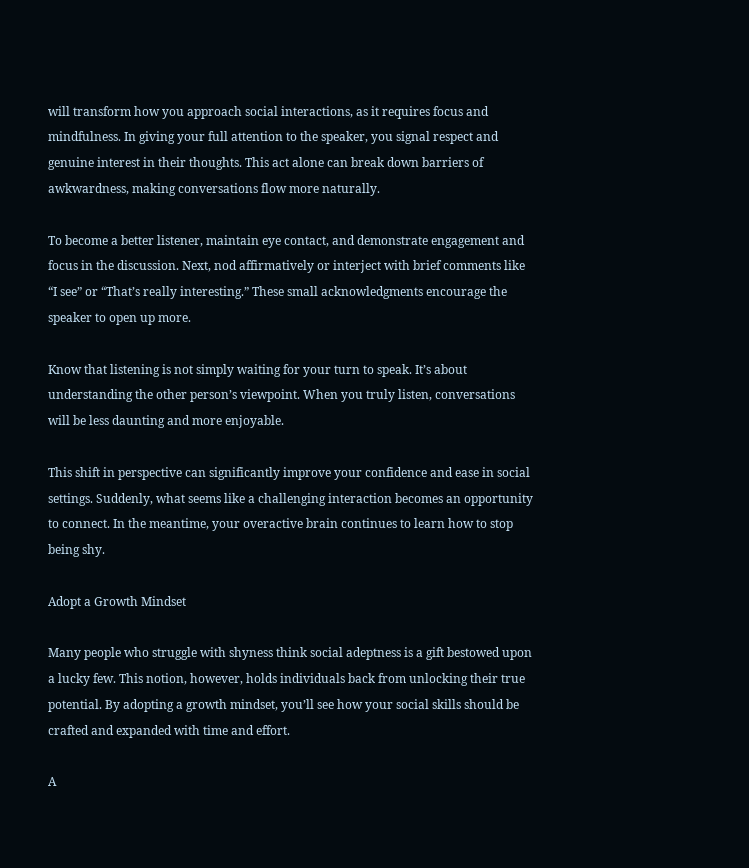will transform how you approach social interactions, as it requires focus and mindfulness. In giving your full attention to the speaker, you signal respect and genuine interest in their thoughts. This act alone can break down barriers of awkwardness, making conversations flow more naturally.

To become a better listener, maintain eye contact, and demonstrate engagement and focus in the discussion. Next, nod affirmatively or interject with brief comments like “I see” or “That’s really interesting.” These small acknowledgments encourage the speaker to open up more.

Know that listening is not simply waiting for your turn to speak. It’s about understanding the other person’s viewpoint. When you truly listen, conversations will be less daunting and more enjoyable.

This shift in perspective can significantly improve your confidence and ease in social settings. Suddenly, what seems like a challenging interaction becomes an opportunity to connect. In the meantime, your overactive brain continues to learn how to stop being shy.

Adopt a Growth Mindset

Many people who struggle with shyness think social adeptness is a gift bestowed upon a lucky few. This notion, however, holds individuals back from unlocking their true potential. By adopting a growth mindset, you’ll see how your social skills should be crafted and expanded with time and effort.

A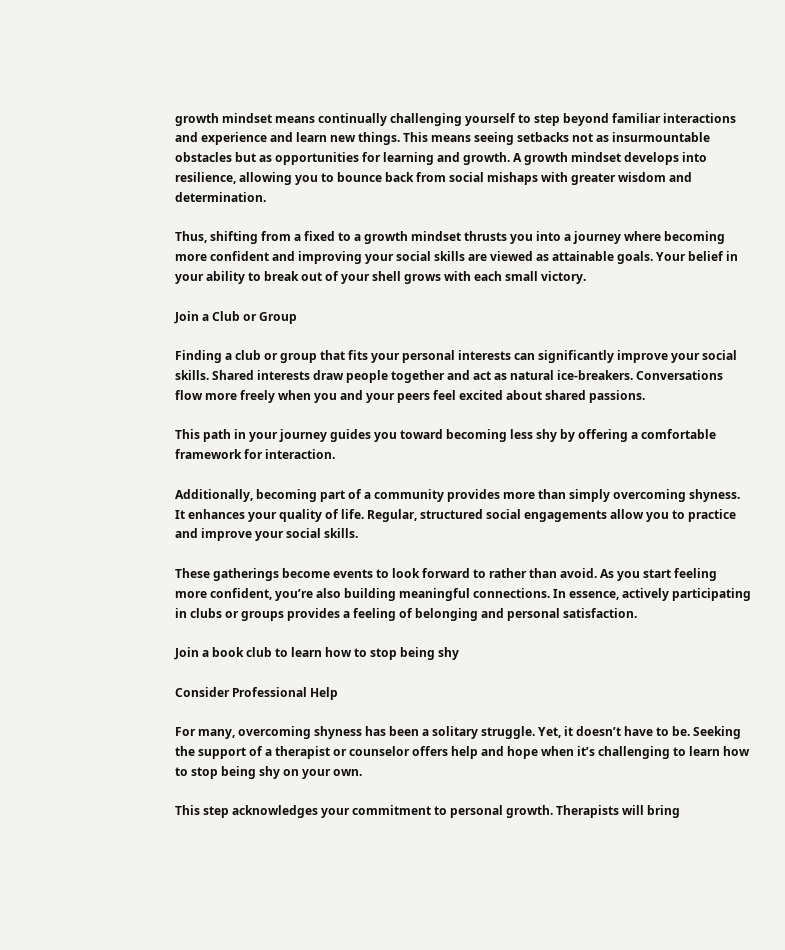growth mindset means continually challenging yourself to step beyond familiar interactions and experience and learn new things. This means seeing setbacks not as insurmountable obstacles but as opportunities for learning and growth. A growth mindset develops into resilience, allowing you to bounce back from social mishaps with greater wisdom and determination.

Thus, shifting from a fixed to a growth mindset thrusts you into a journey where becoming more confident and improving your social skills are viewed as attainable goals. Your belief in your ability to break out of your shell grows with each small victory.

Join a Club or Group

Finding a club or group that fits your personal interests can significantly improve your social skills. Shared interests draw people together and act as natural ice-breakers. Conversations flow more freely when you and your peers feel excited about shared passions.

This path in your journey guides you toward becoming less shy by offering a comfortable framework for interaction.

Additionally, becoming part of a community provides more than simply overcoming shyness. It enhances your quality of life. Regular, structured social engagements allow you to practice and improve your social skills.

These gatherings become events to look forward to rather than avoid. As you start feeling more confident, you’re also building meaningful connections. In essence, actively participating in clubs or groups provides a feeling of belonging and personal satisfaction.

Join a book club to learn how to stop being shy

Consider Professional Help

For many, overcoming shyness has been a solitary struggle. Yet, it doesn’t have to be. Seeking the support of a therapist or counselor offers help and hope when it’s challenging to learn how to stop being shy on your own.

This step acknowledges your commitment to personal growth. Therapists will bring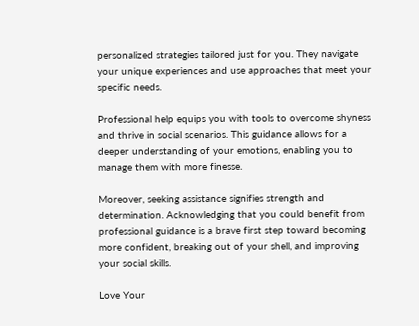personalized strategies tailored just for you. They navigate your unique experiences and use approaches that meet your specific needs.

Professional help equips you with tools to overcome shyness and thrive in social scenarios. This guidance allows for a deeper understanding of your emotions, enabling you to manage them with more finesse.

Moreover, seeking assistance signifies strength and determination. Acknowledging that you could benefit from professional guidance is a brave first step toward becoming more confident, breaking out of your shell, and improving your social skills.

Love Your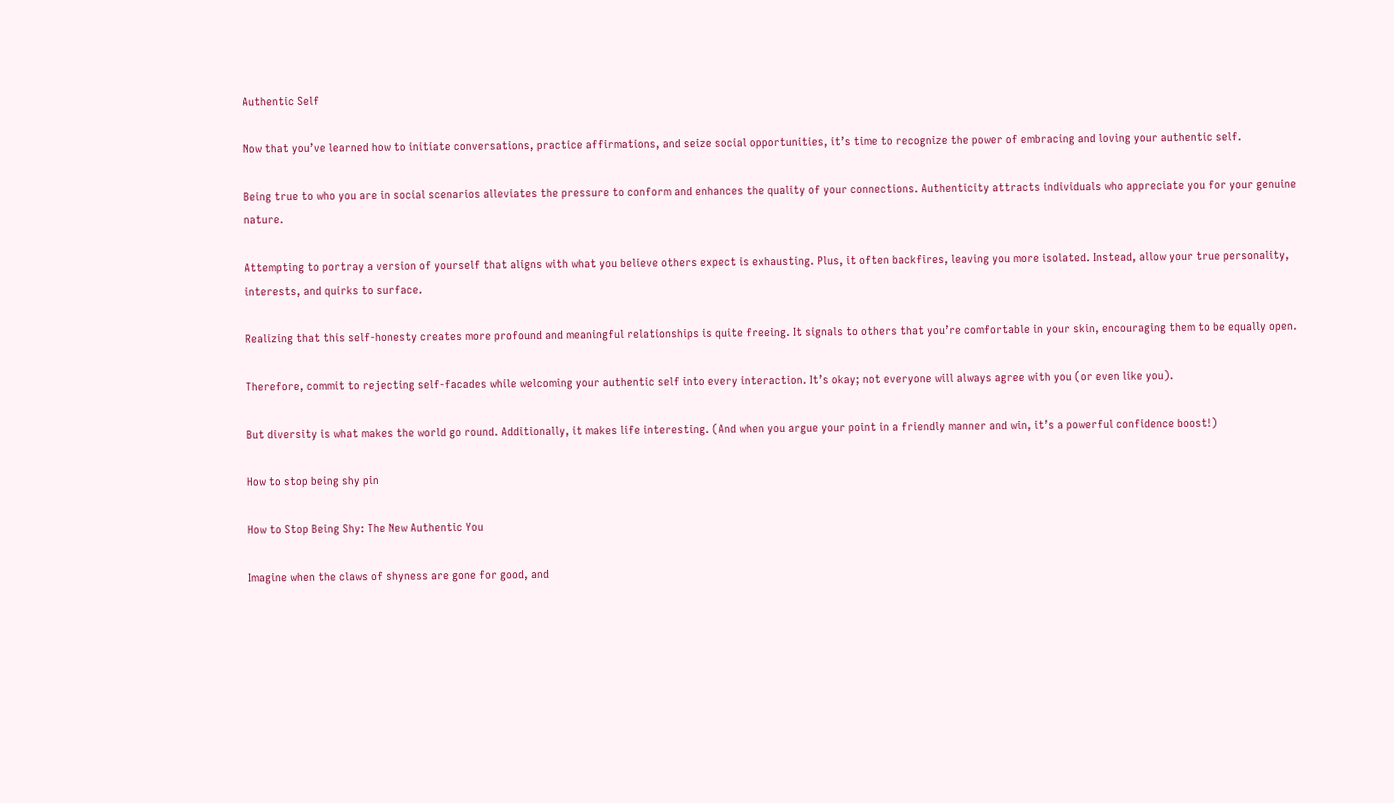Authentic Self

Now that you’ve learned how to initiate conversations, practice affirmations, and seize social opportunities, it’s time to recognize the power of embracing and loving your authentic self.

Being true to who you are in social scenarios alleviates the pressure to conform and enhances the quality of your connections. Authenticity attracts individuals who appreciate you for your genuine nature.

Attempting to portray a version of yourself that aligns with what you believe others expect is exhausting. Plus, it often backfires, leaving you more isolated. Instead, allow your true personality, interests, and quirks to surface.

Realizing that this self-honesty creates more profound and meaningful relationships is quite freeing. It signals to others that you’re comfortable in your skin, encouraging them to be equally open.

Therefore, commit to rejecting self-facades while welcoming your authentic self into every interaction. It’s okay; not everyone will always agree with you (or even like you).

But diversity is what makes the world go round. Additionally, it makes life interesting. (And when you argue your point in a friendly manner and win, it’s a powerful confidence boost!)

How to stop being shy pin

How to Stop Being Shy: The New Authentic You

Imagine when the claws of shyness are gone for good, and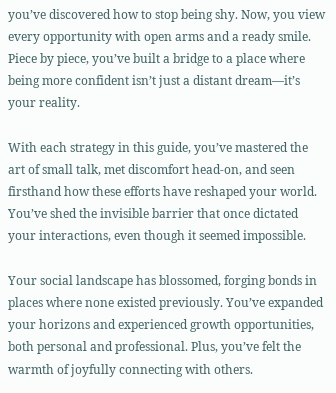you’ve discovered how to stop being shy. Now, you view every opportunity with open arms and a ready smile. Piece by piece, you’ve built a bridge to a place where being more confident isn’t just a distant dream—it’s your reality.

With each strategy in this guide, you’ve mastered the art of small talk, met discomfort head-on, and seen firsthand how these efforts have reshaped your world. You’ve shed the invisible barrier that once dictated your interactions, even though it seemed impossible.

Your social landscape has blossomed, forging bonds in places where none existed previously. You’ve expanded your horizons and experienced growth opportunities, both personal and professional. Plus, you’ve felt the warmth of joyfully connecting with others.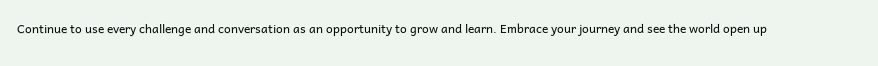Continue to use every challenge and conversation as an opportunity to grow and learn. Embrace your journey and see the world open up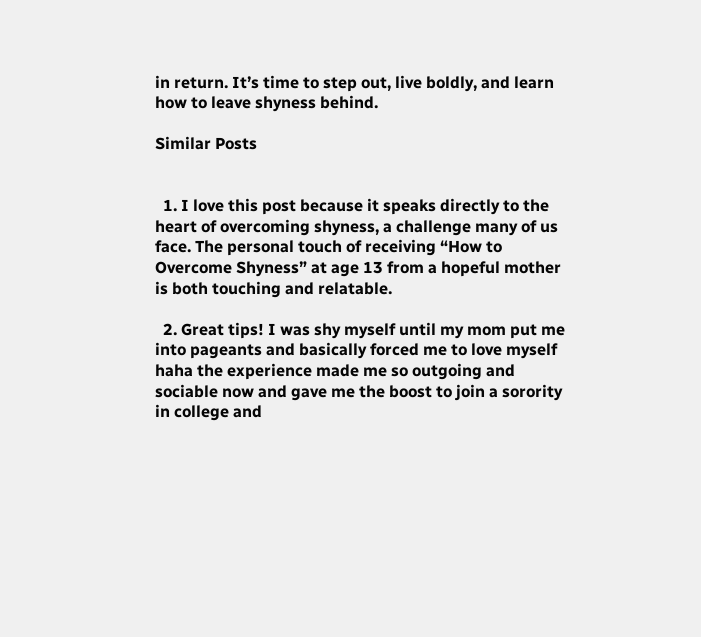in return. It’s time to step out, live boldly, and learn how to leave shyness behind.

Similar Posts


  1. I love this post because it speaks directly to the heart of overcoming shyness, a challenge many of us face. The personal touch of receiving “How to Overcome Shyness” at age 13 from a hopeful mother is both touching and relatable.

  2. Great tips! I was shy myself until my mom put me into pageants and basically forced me to love myself haha the experience made me so outgoing and sociable now and gave me the boost to join a sorority in college and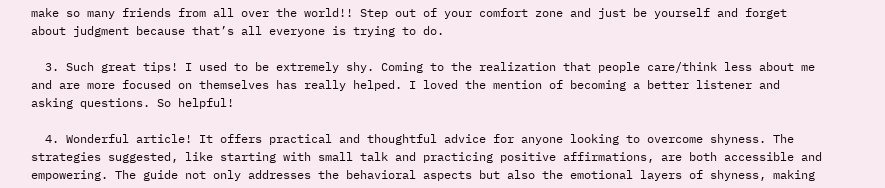make so many friends from all over the world!! Step out of your comfort zone and just be yourself and forget about judgment because that’s all everyone is trying to do.

  3. Such great tips! I used to be extremely shy. Coming to the realization that people care/think less about me and are more focused on themselves has really helped. I loved the mention of becoming a better listener and asking questions. So helpful!

  4. Wonderful article! It offers practical and thoughtful advice for anyone looking to overcome shyness. The strategies suggested, like starting with small talk and practicing positive affirmations, are both accessible and empowering. The guide not only addresses the behavioral aspects but also the emotional layers of shyness, making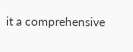it a comprehensive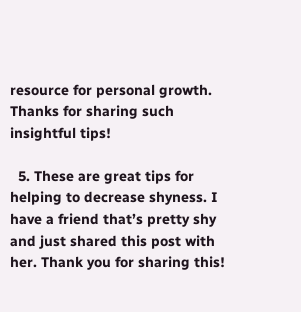resource for personal growth. Thanks for sharing such insightful tips!

  5. These are great tips for helping to decrease shyness. I have a friend that’s pretty shy and just shared this post with her. Thank you for sharing this!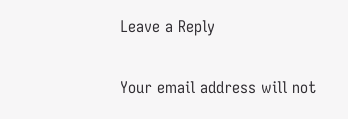Leave a Reply

Your email address will not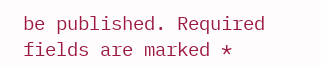be published. Required fields are marked *